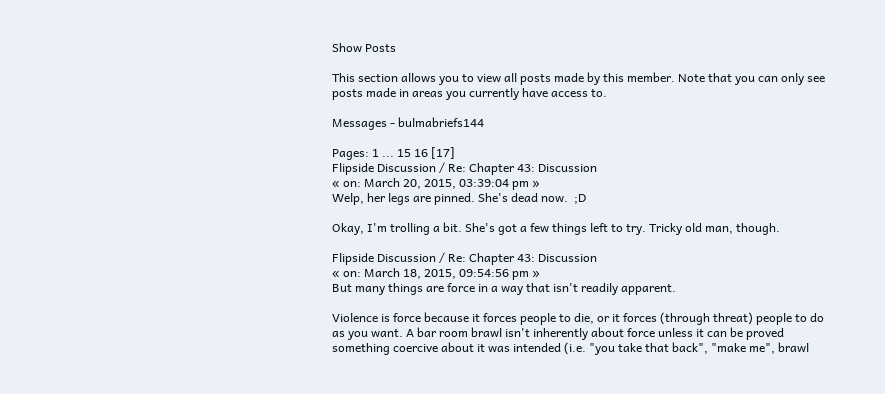Show Posts

This section allows you to view all posts made by this member. Note that you can only see posts made in areas you currently have access to.

Messages - bulmabriefs144

Pages: 1 ... 15 16 [17]
Flipside Discussion / Re: Chapter 43: Discussion
« on: March 20, 2015, 03:39:04 pm »
Welp, her legs are pinned. She's dead now.  ;D

Okay, I'm trolling a bit. She's got a few things left to try. Tricky old man, though.

Flipside Discussion / Re: Chapter 43: Discussion
« on: March 18, 2015, 09:54:56 pm »
But many things are force in a way that isn't readily apparent.

Violence is force because it forces people to die, or it forces (through threat) people to do as you want. A bar room brawl isn't inherently about force unless it can be proved something coercive about it was intended (i.e. "you take that back", "make me", brawl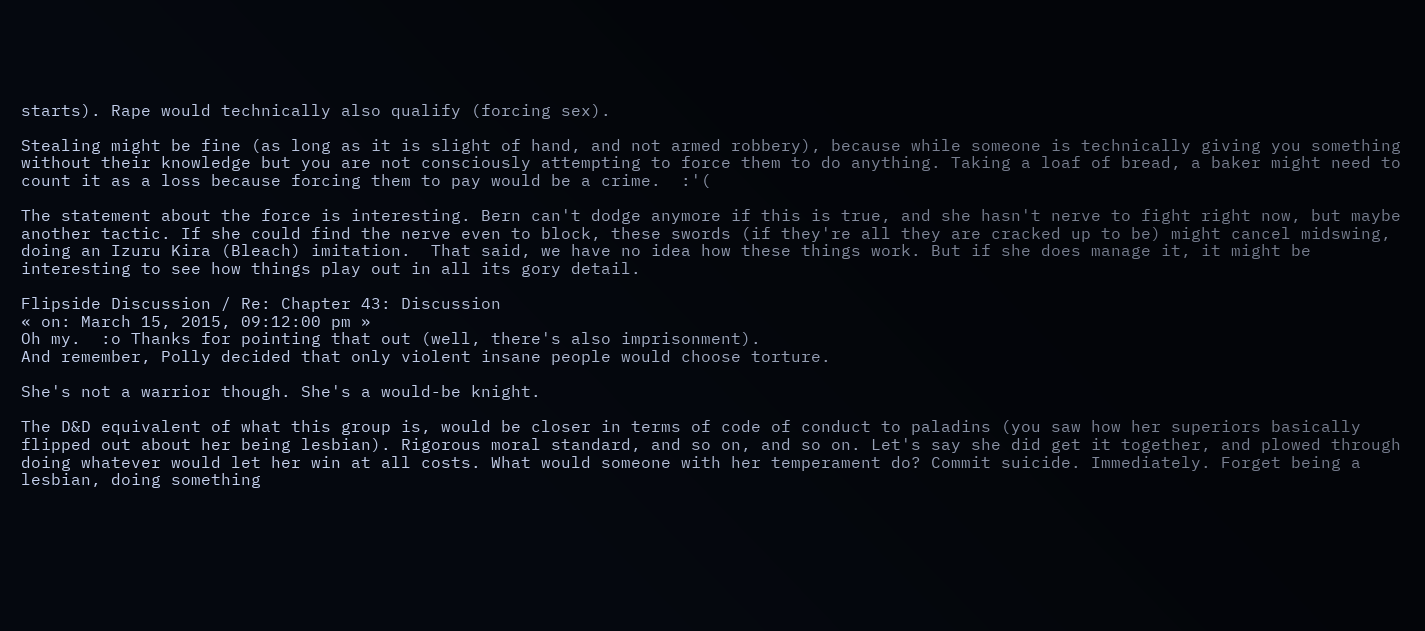starts). Rape would technically also qualify (forcing sex).

Stealing might be fine (as long as it is slight of hand, and not armed robbery), because while someone is technically giving you something without their knowledge but you are not consciously attempting to force them to do anything. Taking a loaf of bread, a baker might need to count it as a loss because forcing them to pay would be a crime.  :'(

The statement about the force is interesting. Bern can't dodge anymore if this is true, and she hasn't nerve to fight right now, but maybe another tactic. If she could find the nerve even to block, these swords (if they're all they are cracked up to be) might cancel midswing, doing an Izuru Kira (Bleach) imitation.  That said, we have no idea how these things work. But if she does manage it, it might be interesting to see how things play out in all its gory detail.

Flipside Discussion / Re: Chapter 43: Discussion
« on: March 15, 2015, 09:12:00 pm »
Oh my.  :o Thanks for pointing that out (well, there's also imprisonment).
And remember, Polly decided that only violent insane people would choose torture.

She's not a warrior though. She's a would-be knight.

The D&D equivalent of what this group is, would be closer in terms of code of conduct to paladins (you saw how her superiors basically flipped out about her being lesbian). Rigorous moral standard, and so on, and so on. Let's say she did get it together, and plowed through doing whatever would let her win at all costs. What would someone with her temperament do? Commit suicide. Immediately. Forget being a lesbian, doing something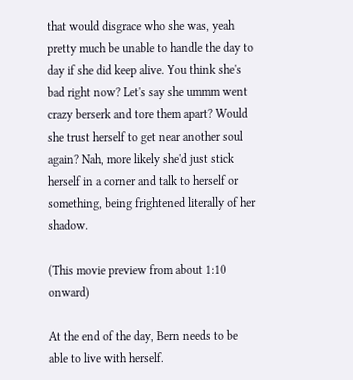that would disgrace who she was, yeah pretty much be unable to handle the day to day if she did keep alive. You think she's bad right now? Let's say she ummm went crazy berserk and tore them apart? Would she trust herself to get near another soul again? Nah, more likely she'd just stick herself in a corner and talk to herself or something, being frightened literally of her shadow.

(This movie preview from about 1:10 onward)

At the end of the day, Bern needs to be able to live with herself.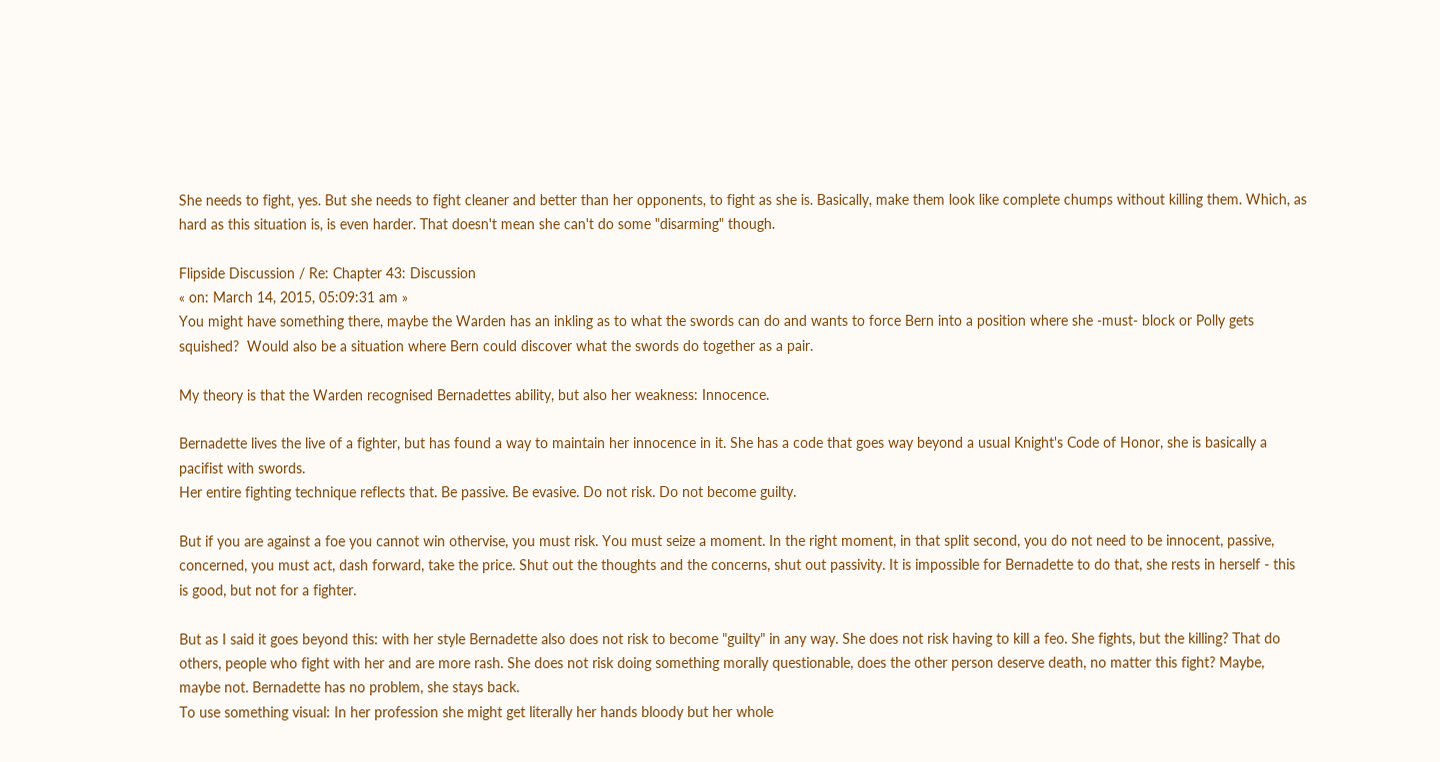She needs to fight, yes. But she needs to fight cleaner and better than her opponents, to fight as she is. Basically, make them look like complete chumps without killing them. Which, as hard as this situation is, is even harder. That doesn't mean she can't do some "disarming" though.

Flipside Discussion / Re: Chapter 43: Discussion
« on: March 14, 2015, 05:09:31 am »
You might have something there, maybe the Warden has an inkling as to what the swords can do and wants to force Bern into a position where she -must- block or Polly gets squished?  Would also be a situation where Bern could discover what the swords do together as a pair.

My theory is that the Warden recognised Bernadettes ability, but also her weakness: Innocence.

Bernadette lives the live of a fighter, but has found a way to maintain her innocence in it. She has a code that goes way beyond a usual Knight's Code of Honor, she is basically a pacifist with swords.
Her entire fighting technique reflects that. Be passive. Be evasive. Do not risk. Do not become guilty.

But if you are against a foe you cannot win othervise, you must risk. You must seize a moment. In the right moment, in that split second, you do not need to be innocent, passive, concerned, you must act, dash forward, take the price. Shut out the thoughts and the concerns, shut out passivity. It is impossible for Bernadette to do that, she rests in herself - this is good, but not for a fighter.

But as I said it goes beyond this: with her style Bernadette also does not risk to become "guilty" in any way. She does not risk having to kill a feo. She fights, but the killing? That do others, people who fight with her and are more rash. She does not risk doing something morally questionable, does the other person deserve death, no matter this fight? Maybe, maybe not. Bernadette has no problem, she stays back.
To use something visual: In her profession she might get literally her hands bloody but her whole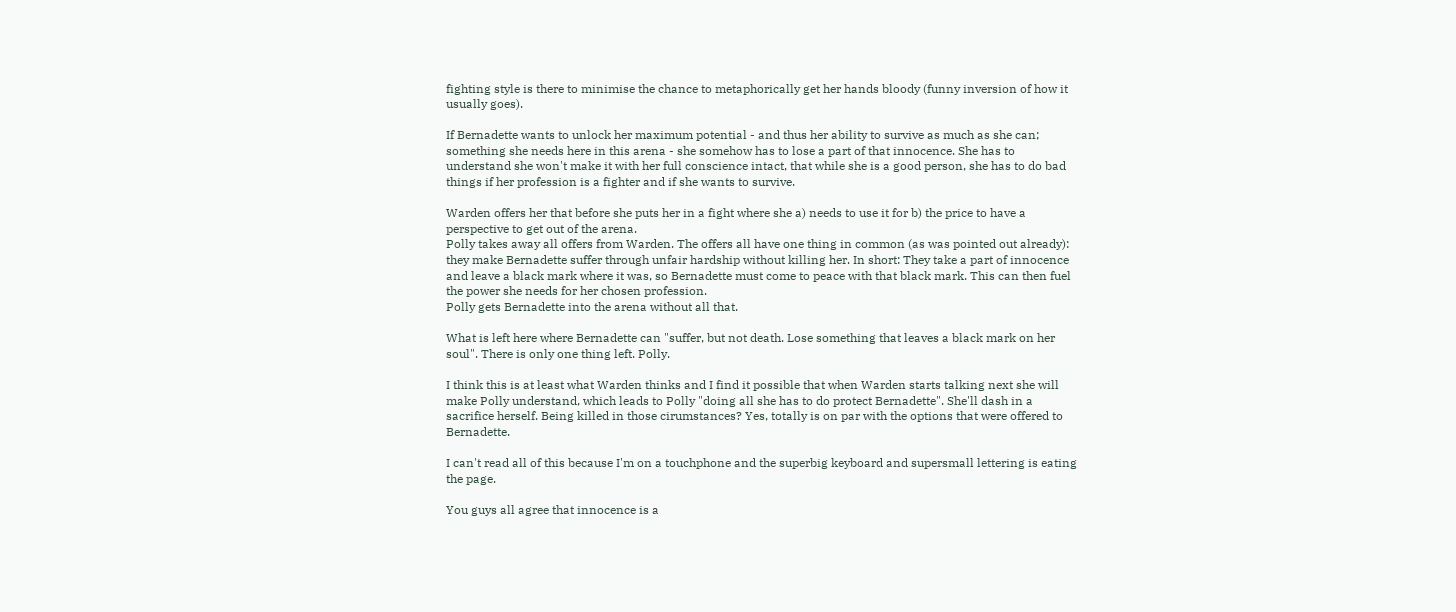fighting style is there to minimise the chance to metaphorically get her hands bloody (funny inversion of how it usually goes).

If Bernadette wants to unlock her maximum potential - and thus her ability to survive as much as she can; something she needs here in this arena - she somehow has to lose a part of that innocence. She has to understand she won't make it with her full conscience intact, that while she is a good person, she has to do bad things if her profession is a fighter and if she wants to survive.

Warden offers her that before she puts her in a fight where she a) needs to use it for b) the price to have a perspective to get out of the arena.
Polly takes away all offers from Warden. The offers all have one thing in common (as was pointed out already): they make Bernadette suffer through unfair hardship without killing her. In short: They take a part of innocence and leave a black mark where it was, so Bernadette must come to peace with that black mark. This can then fuel the power she needs for her chosen profession.
Polly gets Bernadette into the arena without all that.

What is left here where Bernadette can "suffer, but not death. Lose something that leaves a black mark on her soul". There is only one thing left. Polly.

I think this is at least what Warden thinks and I find it possible that when Warden starts talking next she will make Polly understand, which leads to Polly "doing all she has to do protect Bernadette". She'll dash in a sacrifice herself. Being killed in those cirumstances? Yes, totally is on par with the options that were offered to Bernadette.

I can't read all of this because I'm on a touchphone and the superbig keyboard and supersmall lettering is eating the page.

You guys all agree that innocence is a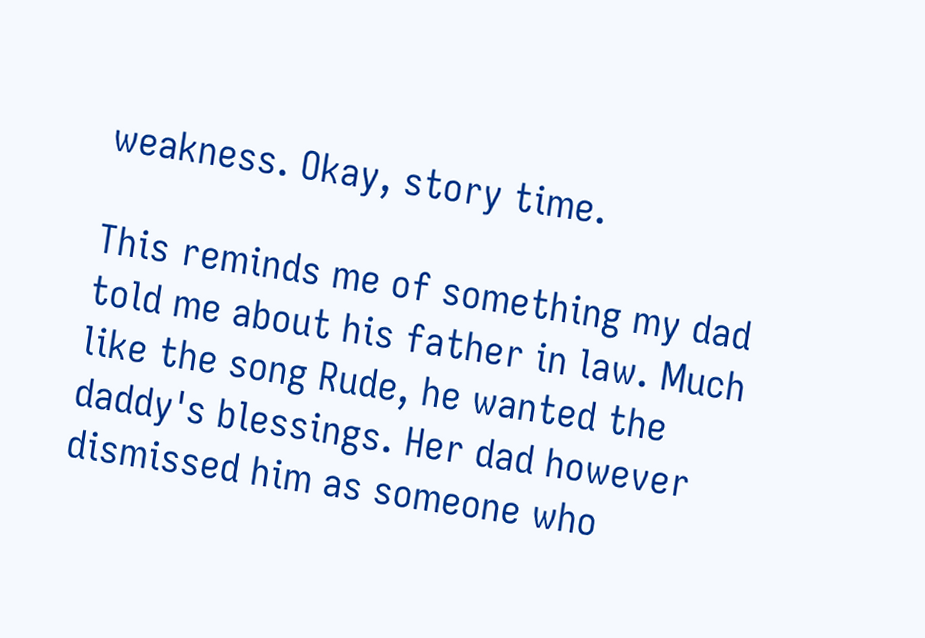weakness. Okay, story time.

This reminds me of something my dad told me about his father in law. Much like the song Rude, he wanted the daddy's blessings. Her dad however dismissed him as someone who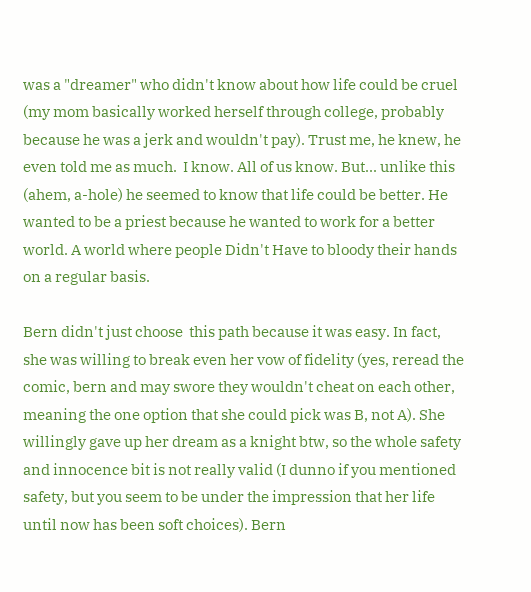was a "dreamer" who didn't know about how life could be cruel (my mom basically worked herself through college, probably because he was a jerk and wouldn't pay). Trust me, he knew, he even told me as much.  I know. All of us know. But... unlike this (ahem, a-hole) he seemed to know that life could be better. He wanted to be a priest because he wanted to work for a better world. A world where people Didn't Have to bloody their hands on a regular basis.

Bern didn't just choose  this path because it was easy. In fact, she was willing to break even her vow of fidelity (yes, reread the comic, bern and may swore they wouldn't cheat on each other, meaning the one option that she could pick was B, not A). She willingly gave up her dream as a knight btw, so the whole safety and innocence bit is not really valid (I dunno if you mentioned safety, but you seem to be under the impression that her life until now has been soft choices). Bern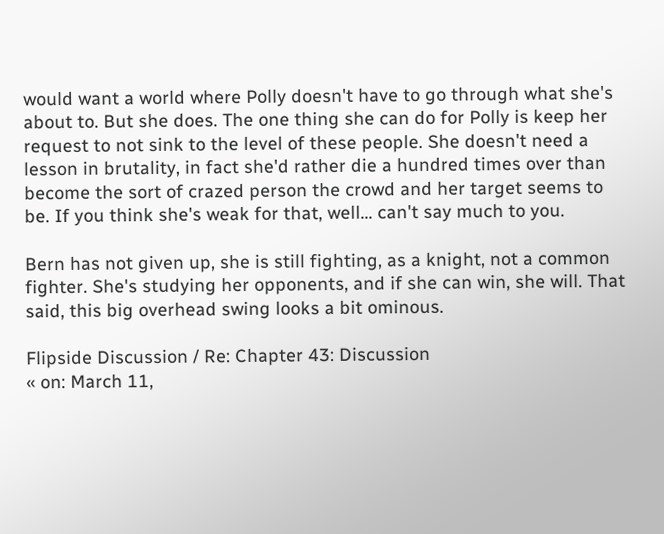would want a world where Polly doesn't have to go through what she's about to. But she does. The one thing she can do for Polly is keep her request to not sink to the level of these people. She doesn't need a lesson in brutality, in fact she'd rather die a hundred times over than become the sort of crazed person the crowd and her target seems to be. If you think she's weak for that, well... can't say much to you.

Bern has not given up, she is still fighting, as a knight, not a common fighter. She's studying her opponents, and if she can win, she will. That said, this big overhead swing looks a bit ominous.

Flipside Discussion / Re: Chapter 43: Discussion
« on: March 11,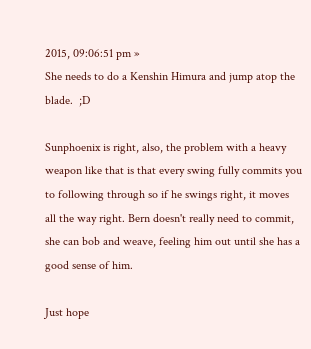2015, 09:06:51 pm »
She needs to do a Kenshin Himura and jump atop the blade.  ;D

Sunphoenix is right, also, the problem with a heavy weapon like that is that every swing fully commits you to following through so if he swings right, it moves all the way right. Bern doesn't really need to commit, she can bob and weave, feeling him out until she has a good sense of him.

Just hope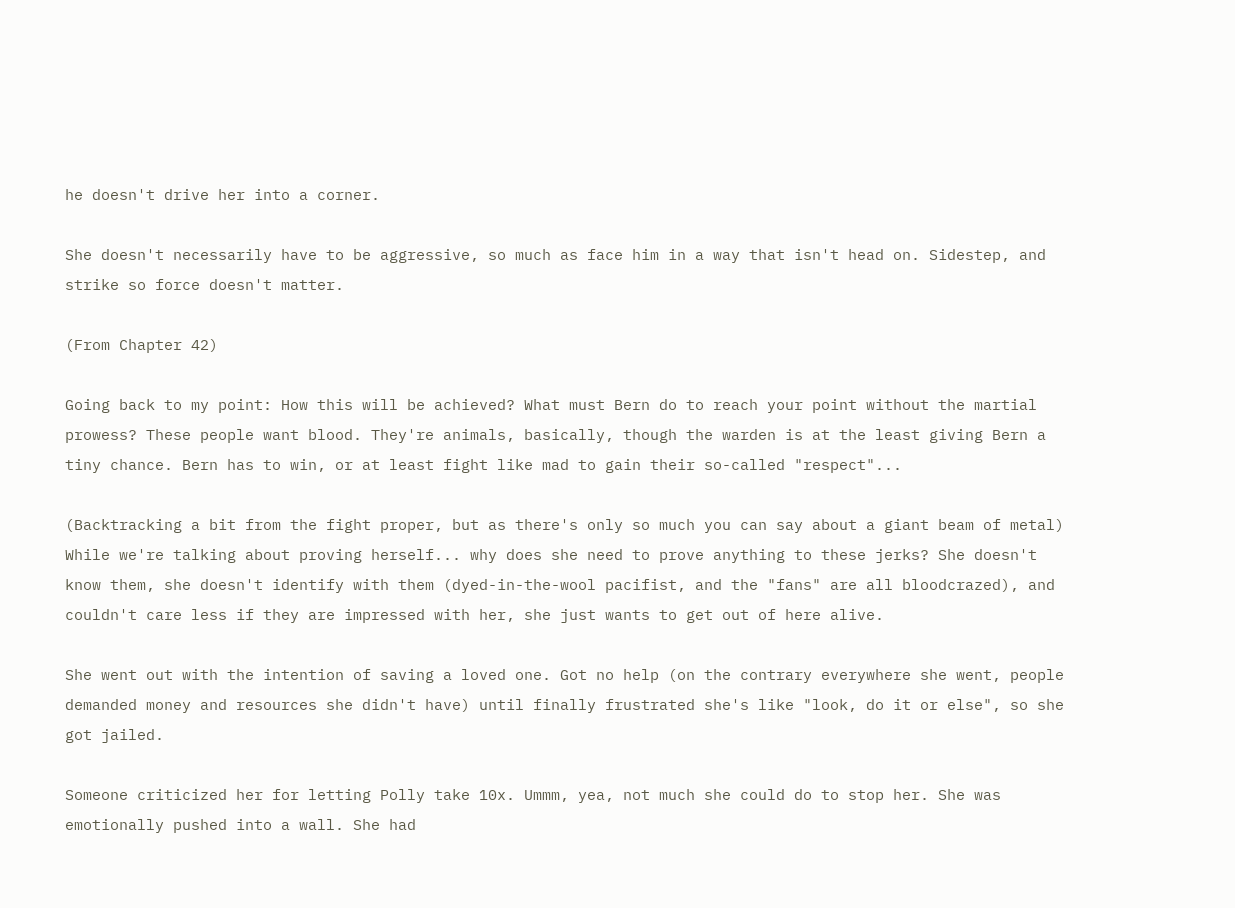he doesn't drive her into a corner.

She doesn't necessarily have to be aggressive, so much as face him in a way that isn't head on. Sidestep, and strike so force doesn't matter.

(From Chapter 42)

Going back to my point: How this will be achieved? What must Bern do to reach your point without the martial prowess? These people want blood. They're animals, basically, though the warden is at the least giving Bern a tiny chance. Bern has to win, or at least fight like mad to gain their so-called "respect"...

(Backtracking a bit from the fight proper, but as there's only so much you can say about a giant beam of metal) While we're talking about proving herself... why does she need to prove anything to these jerks? She doesn't know them, she doesn't identify with them (dyed-in-the-wool pacifist, and the "fans" are all bloodcrazed), and couldn't care less if they are impressed with her, she just wants to get out of here alive.

She went out with the intention of saving a loved one. Got no help (on the contrary everywhere she went, people demanded money and resources she didn't have) until finally frustrated she's like "look, do it or else", so she got jailed.

Someone criticized her for letting Polly take 10x. Ummm, yea, not much she could do to stop her. She was emotionally pushed into a wall. She had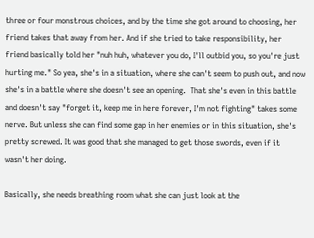three or four monstrous choices, and by the time she got around to choosing, her friend takes that away from her. And if she tried to take responsibility, her friend basically told her "nuh huh, whatever you do, I'll outbid you, so you're just hurting me." So yea, she's in a situation, where she can't seem to push out, and now she's in a battle where she doesn't see an opening.  That she's even in this battle and doesn't say "forget it, keep me in here forever, I'm not fighting" takes some nerve. But unless she can find some gap in her enemies or in this situation, she's pretty screwed. It was good that she managed to get those swords, even if it wasn't her doing.

Basically, she needs breathing room what she can just look at the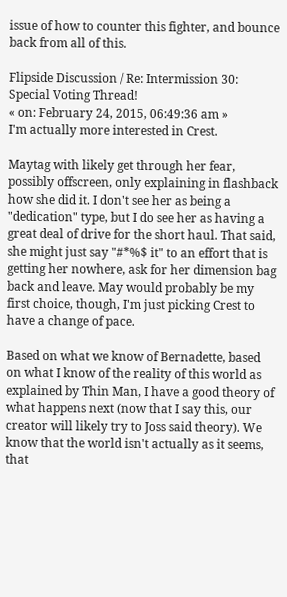issue of how to counter this fighter, and bounce back from all of this.

Flipside Discussion / Re: Intermission 30: Special Voting Thread!
« on: February 24, 2015, 06:49:36 am »
I'm actually more interested in Crest.

Maytag with likely get through her fear, possibly offscreen, only explaining in flashback how she did it. I don't see her as being a "dedication" type, but I do see her as having a great deal of drive for the short haul. That said, she might just say "#*%$ it" to an effort that is getting her nowhere, ask for her dimension bag back and leave. May would probably be my first choice, though, I'm just picking Crest to have a change of pace.

Based on what we know of Bernadette, based on what I know of the reality of this world as explained by Thin Man, I have a good theory of what happens next (now that I say this, our creator will likely try to Joss said theory). We know that the world isn't actually as it seems, that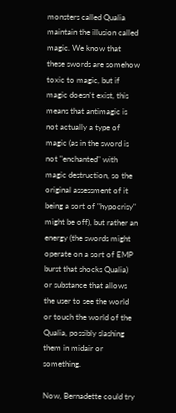monsters called Qualia maintain the illusion called magic. We know that these swords are somehow toxic to magic, but if magic doesn't exist, this means that antimagic is not actually a type of magic (as in the sword is not "enchanted" with magic destruction, so the original assessment of it being a sort of "hypocrisy" might be off), but rather an energy (the swords might operate on a sort of EMP burst that shocks Qualia) or substance that allows the user to see the world or touch the world of the Qualia, possibly slashing them in midair or something.

Now, Bernadette could try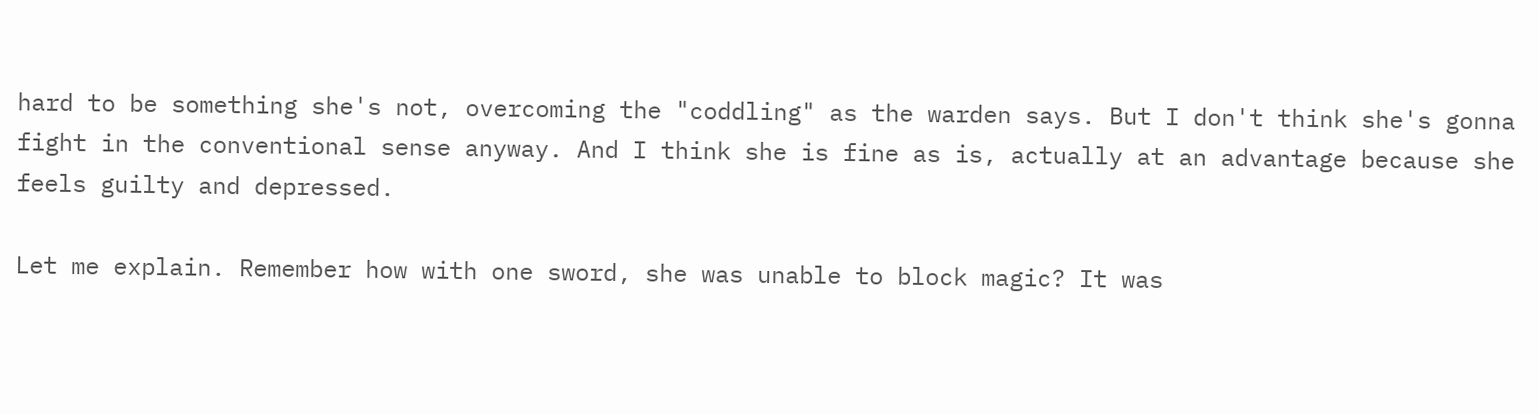hard to be something she's not, overcoming the "coddling" as the warden says. But I don't think she's gonna fight in the conventional sense anyway. And I think she is fine as is, actually at an advantage because she feels guilty and depressed.

Let me explain. Remember how with one sword, she was unable to block magic? It was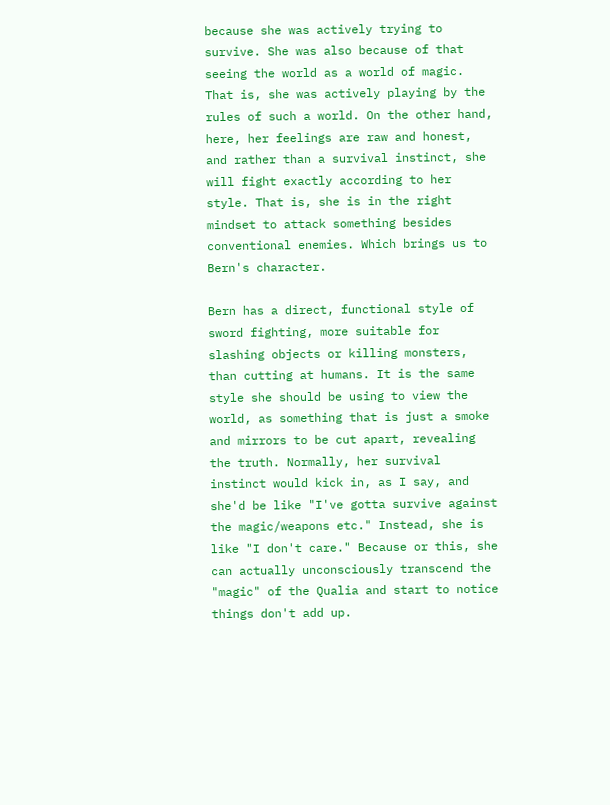because she was actively trying to survive. She was also because of that seeing the world as a world of magic. That is, she was actively playing by the rules of such a world. On the other hand, here, her feelings are raw and honest, and rather than a survival instinct, she will fight exactly according to her style. That is, she is in the right mindset to attack something besides conventional enemies. Which brings us to Bern's character.

Bern has a direct, functional style of sword fighting, more suitable for slashing objects or killing monsters, than cutting at humans. It is the same style she should be using to view the world, as something that is just a smoke and mirrors to be cut apart, revealing the truth. Normally, her survival instinct would kick in, as I say, and she'd be like "I've gotta survive against the magic/weapons etc." Instead, she is like "I don't care." Because or this, she can actually unconsciously transcend the "magic" of the Qualia and start to notice things don't add up.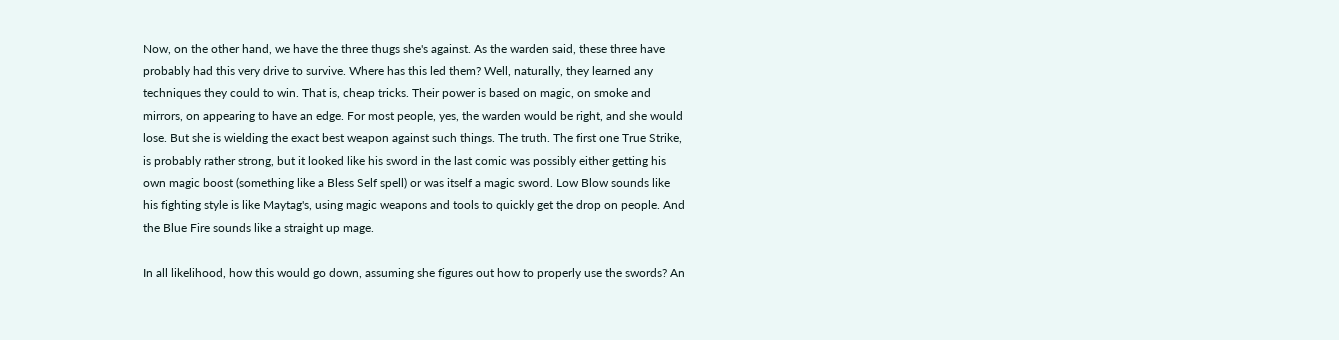Now, on the other hand, we have the three thugs she's against. As the warden said, these three have probably had this very drive to survive. Where has this led them? Well, naturally, they learned any techniques they could to win. That is, cheap tricks. Their power is based on magic, on smoke and mirrors, on appearing to have an edge. For most people, yes, the warden would be right, and she would lose. But she is wielding the exact best weapon against such things. The truth. The first one True Strike, is probably rather strong, but it looked like his sword in the last comic was possibly either getting his own magic boost (something like a Bless Self spell) or was itself a magic sword. Low Blow sounds like his fighting style is like Maytag's, using magic weapons and tools to quickly get the drop on people. And the Blue Fire sounds like a straight up mage.

In all likelihood, how this would go down, assuming she figures out how to properly use the swords? An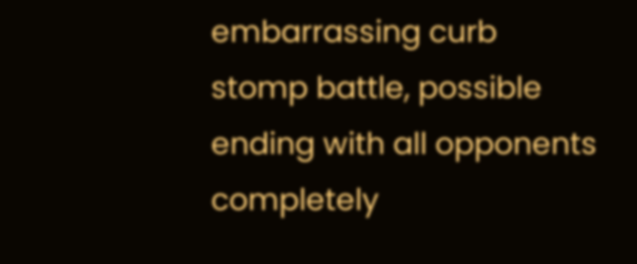embarrassing curb stomp battle, possible ending with all opponents completely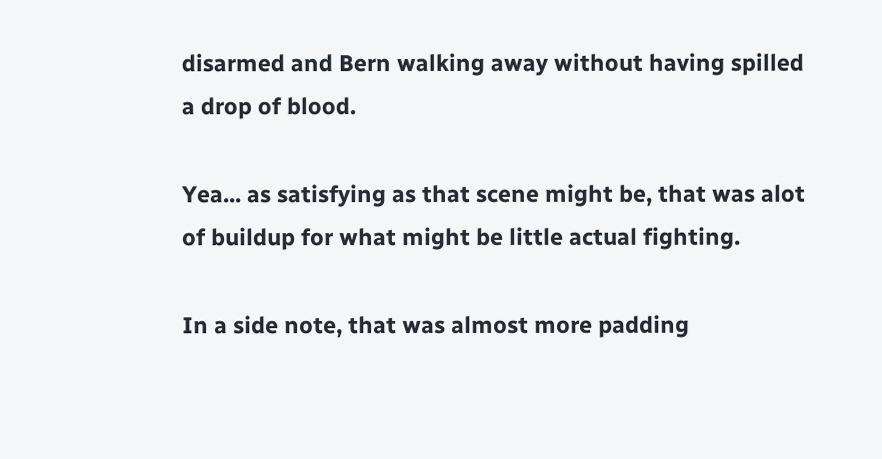disarmed and Bern walking away without having spilled a drop of blood.

Yea... as satisfying as that scene might be, that was alot of buildup for what might be little actual fighting.

In a side note, that was almost more padding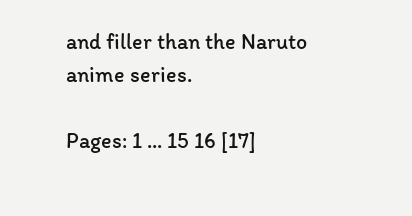and filler than the Naruto anime series.

Pages: 1 ... 15 16 [17]